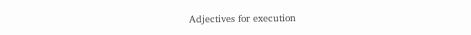Adjectives for execution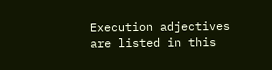Execution adjectives are listed in this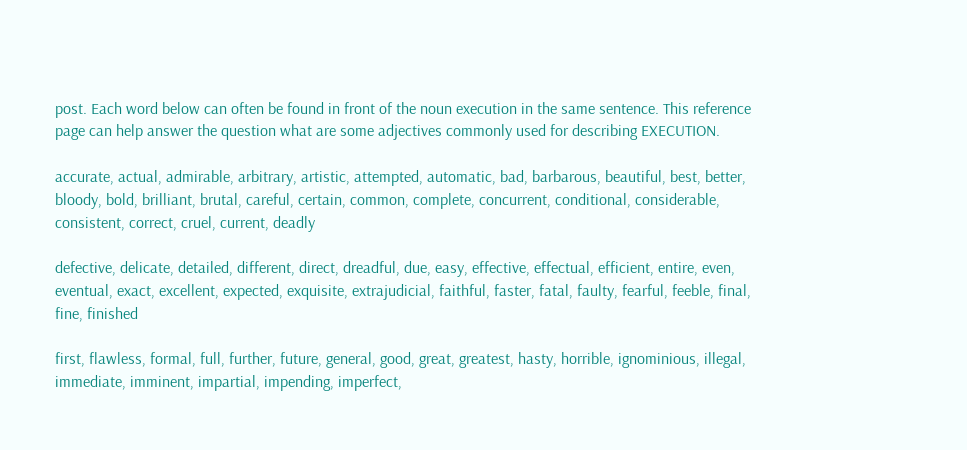post. Each word below can often be found in front of the noun execution in the same sentence. This reference page can help answer the question what are some adjectives commonly used for describing EXECUTION.

accurate, actual, admirable, arbitrary, artistic, attempted, automatic, bad, barbarous, beautiful, best, better, bloody, bold, brilliant, brutal, careful, certain, common, complete, concurrent, conditional, considerable, consistent, correct, cruel, current, deadly

defective, delicate, detailed, different, direct, dreadful, due, easy, effective, effectual, efficient, entire, even, eventual, exact, excellent, expected, exquisite, extrajudicial, faithful, faster, fatal, faulty, fearful, feeble, final, fine, finished

first, flawless, formal, full, further, future, general, good, great, greatest, hasty, horrible, ignominious, illegal, immediate, imminent, impartial, impending, imperfect,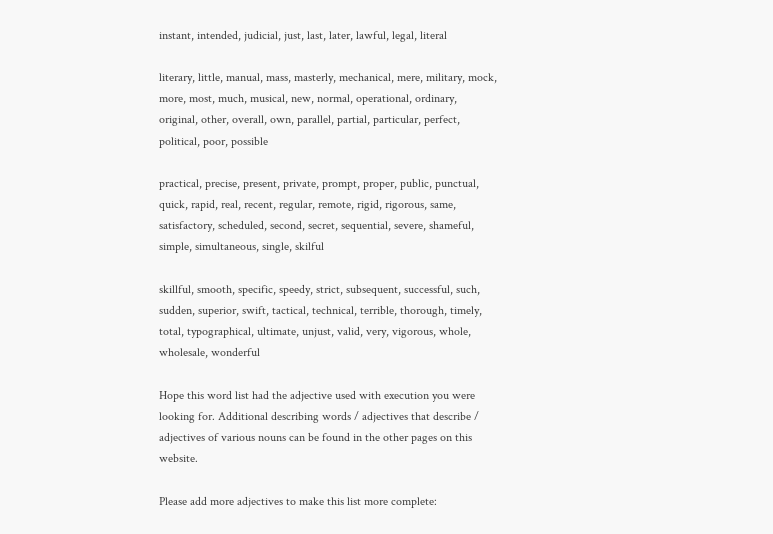instant, intended, judicial, just, last, later, lawful, legal, literal

literary, little, manual, mass, masterly, mechanical, mere, military, mock, more, most, much, musical, new, normal, operational, ordinary, original, other, overall, own, parallel, partial, particular, perfect, political, poor, possible

practical, precise, present, private, prompt, proper, public, punctual, quick, rapid, real, recent, regular, remote, rigid, rigorous, same, satisfactory, scheduled, second, secret, sequential, severe, shameful, simple, simultaneous, single, skilful

skillful, smooth, specific, speedy, strict, subsequent, successful, such, sudden, superior, swift, tactical, technical, terrible, thorough, timely, total, typographical, ultimate, unjust, valid, very, vigorous, whole, wholesale, wonderful

Hope this word list had the adjective used with execution you were looking for. Additional describing words / adjectives that describe / adjectives of various nouns can be found in the other pages on this website.

Please add more adjectives to make this list more complete: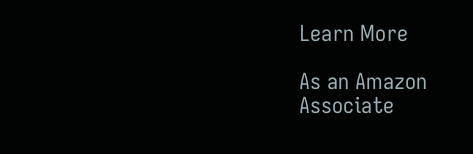Learn More

As an Amazon Associate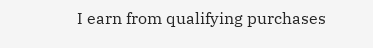I earn from qualifying purchases